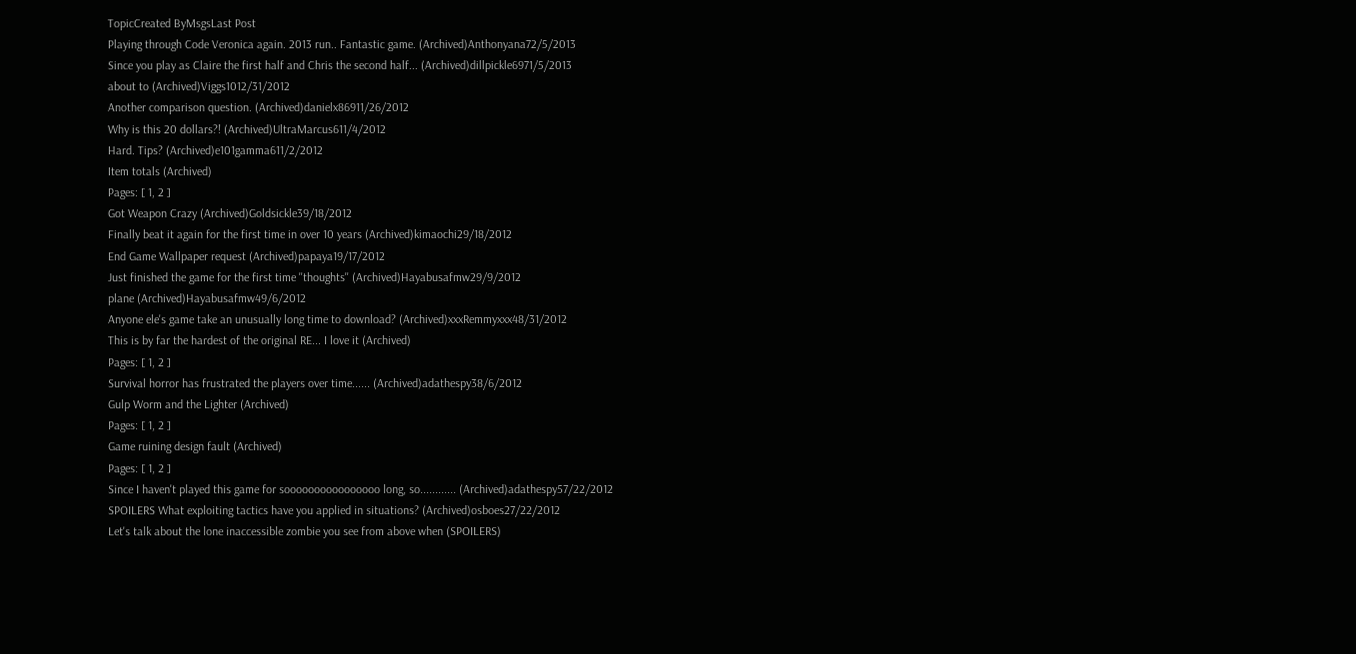TopicCreated ByMsgsLast Post
Playing through Code Veronica again. 2013 run.. Fantastic game. (Archived)Anthonyana72/5/2013
Since you play as Claire the first half and Chris the second half... (Archived)dillpickle6971/5/2013
about to (Archived)Viggs1012/31/2012
Another comparison question. (Archived)danielx86911/26/2012
Why is this 20 dollars?! (Archived)UltraMarcus611/4/2012
Hard. Tips? (Archived)e101gamma611/2/2012
Item totals (Archived)
Pages: [ 1, 2 ]
Got Weapon Crazy (Archived)Goldsickle39/18/2012
Finally beat it again for the first time in over 10 years (Archived)kimaochi29/18/2012
End Game Wallpaper request (Archived)papaya19/17/2012
Just finished the game for the first time ''thoughts'' (Archived)Hayabusafmw29/9/2012
plane (Archived)Hayabusafmw49/6/2012
Anyone ele's game take an unusually long time to download? (Archived)xxxRemmyxxx48/31/2012
This is by far the hardest of the original RE... I love it (Archived)
Pages: [ 1, 2 ]
Survival horror has frustrated the players over time...... (Archived)adathespy38/6/2012
Gulp Worm and the Lighter (Archived)
Pages: [ 1, 2 ]
Game ruining design fault (Archived)
Pages: [ 1, 2 ]
Since I haven't played this game for soooooooooooooooo long, so............ (Archived)adathespy57/22/2012
SPOILERS What exploiting tactics have you applied in situations? (Archived)osboes27/22/2012
Let's talk about the lone inaccessible zombie you see from above when (SPOILERS)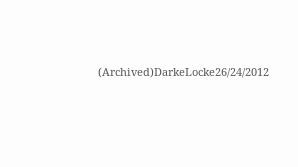(Archived)DarkeLocke26/24/2012